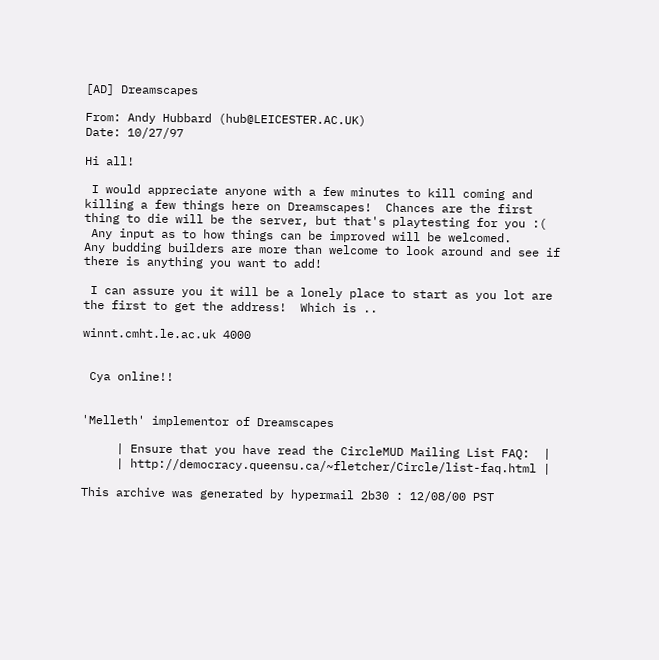[AD] Dreamscapes

From: Andy Hubbard (hub@LEICESTER.AC.UK)
Date: 10/27/97

Hi all!

 I would appreciate anyone with a few minutes to kill coming and
killing a few things here on Dreamscapes!  Chances are the first
thing to die will be the server, but that's playtesting for you :(
 Any input as to how things can be improved will be welcomed.
Any budding builders are more than welcome to look around and see if
there is anything you want to add!

 I can assure you it will be a lonely place to start as you lot are
the first to get the address!  Which is ..

winnt.cmht.le.ac.uk 4000


 Cya online!!


'Melleth' implementor of Dreamscapes

     | Ensure that you have read the CircleMUD Mailing List FAQ:  |
     | http://democracy.queensu.ca/~fletcher/Circle/list-faq.html |

This archive was generated by hypermail 2b30 : 12/08/00 PST